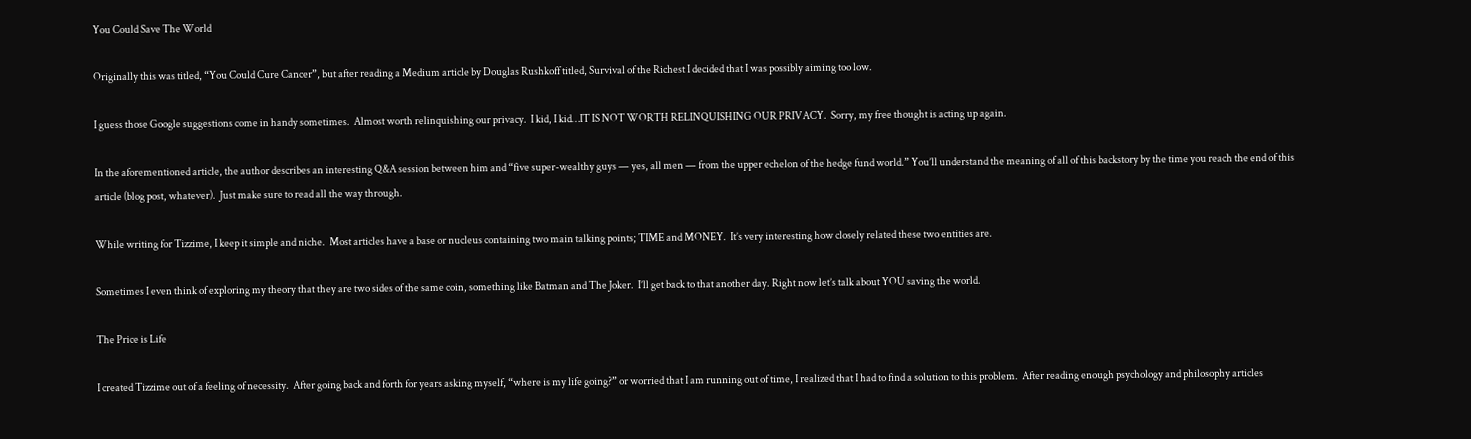You Could Save The World

Originally this was titled, “You Could Cure Cancer”, but after reading a Medium article by Douglas Rushkoff titled, Survival of the Richest I decided that I was possibly aiming too low.

I guess those Google suggestions come in handy sometimes.  Almost worth relinquishing our privacy.  I kid, I kid…IT IS NOT WORTH RELINQUISHING OUR PRIVACY.  Sorry, my free thought is acting up again.

In the aforementioned article, the author describes an interesting Q&A session between him and “five super-wealthy guys — yes, all men — from the upper echelon of the hedge fund world.” You’ll understand the meaning of all of this backstory by the time you reach the end of this article (blog post, whatever).  Just make sure to read all the way through.

While writing for Tizzime, I keep it simple and niche.  Most articles have a base or nucleus containing two main talking points; TIME and MONEY.  It’s very interesting how closely related these two entities are.

Sometimes I even think of exploring my theory that they are two sides of the same coin, something like Batman and The Joker.  I’ll get back to that another day. Right now let’s talk about YOU saving the world.

The Price is Life

I created Tizzime out of a feeling of necessity.  After going back and forth for years asking myself, “where is my life going?” or worried that I am running out of time, I realized that I had to find a solution to this problem.  After reading enough psychology and philosophy articles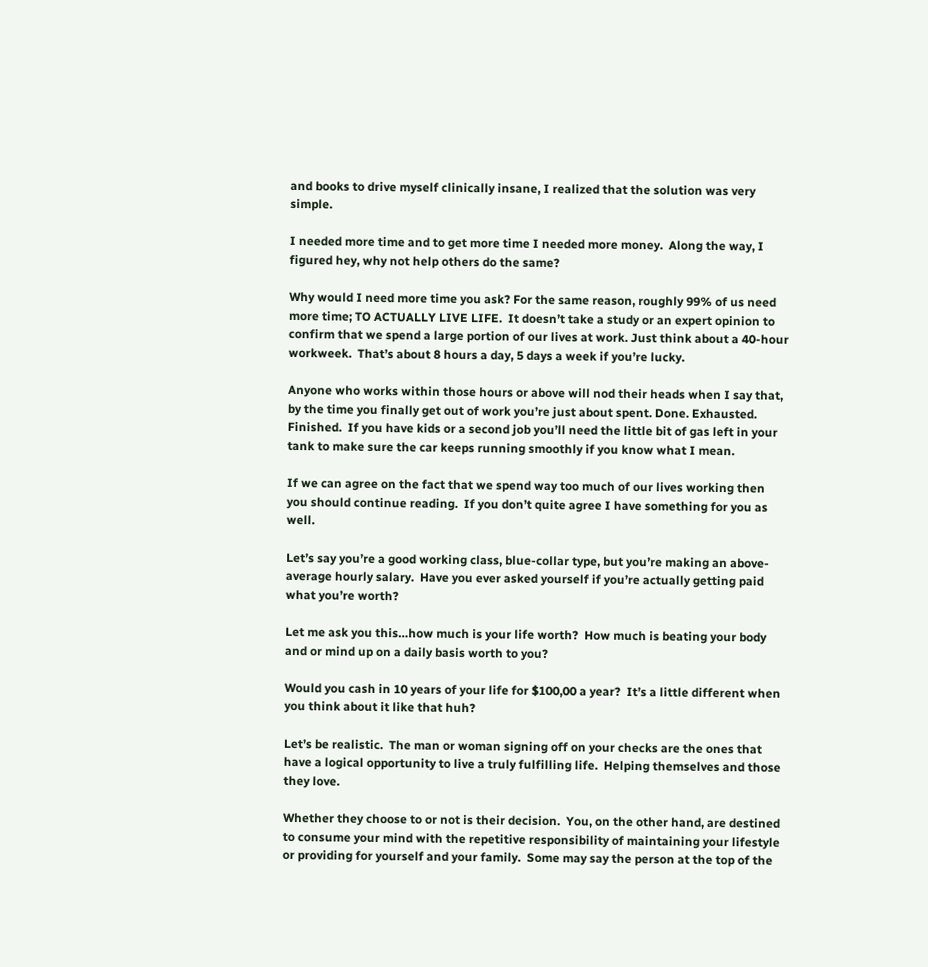and books to drive myself clinically insane, I realized that the solution was very simple.

I needed more time and to get more time I needed more money.  Along the way, I figured hey, why not help others do the same?

Why would I need more time you ask? For the same reason, roughly 99% of us need more time; TO ACTUALLY LIVE LIFE.  It doesn’t take a study or an expert opinion to confirm that we spend a large portion of our lives at work. Just think about a 40-hour workweek.  That’s about 8 hours a day, 5 days a week if you’re lucky.

Anyone who works within those hours or above will nod their heads when I say that, by the time you finally get out of work you’re just about spent. Done. Exhausted. Finished.  If you have kids or a second job you’ll need the little bit of gas left in your tank to make sure the car keeps running smoothly if you know what I mean.

If we can agree on the fact that we spend way too much of our lives working then you should continue reading.  If you don’t quite agree I have something for you as well.

Let’s say you’re a good working class, blue-collar type, but you’re making an above-average hourly salary.  Have you ever asked yourself if you’re actually getting paid what you’re worth?

Let me ask you this…how much is your life worth?  How much is beating your body and or mind up on a daily basis worth to you?

Would you cash in 10 years of your life for $100,00 a year?  It’s a little different when you think about it like that huh?

Let’s be realistic.  The man or woman signing off on your checks are the ones that have a logical opportunity to live a truly fulfilling life.  Helping themselves and those they love.

Whether they choose to or not is their decision.  You, on the other hand, are destined to consume your mind with the repetitive responsibility of maintaining your lifestyle or providing for yourself and your family.  Some may say the person at the top of the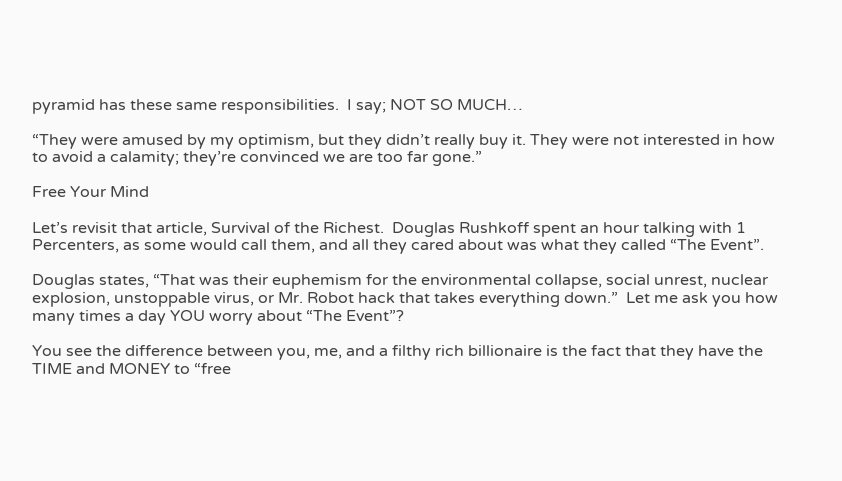pyramid has these same responsibilities.  I say; NOT SO MUCH…

“They were amused by my optimism, but they didn’t really buy it. They were not interested in how to avoid a calamity; they’re convinced we are too far gone.”

Free Your Mind

Let’s revisit that article, Survival of the Richest.  Douglas Rushkoff spent an hour talking with 1 Percenters, as some would call them, and all they cared about was what they called “The Event”.

Douglas states, “That was their euphemism for the environmental collapse, social unrest, nuclear explosion, unstoppable virus, or Mr. Robot hack that takes everything down.”  Let me ask you how many times a day YOU worry about “The Event”?

You see the difference between you, me, and a filthy rich billionaire is the fact that they have the TIME and MONEY to “free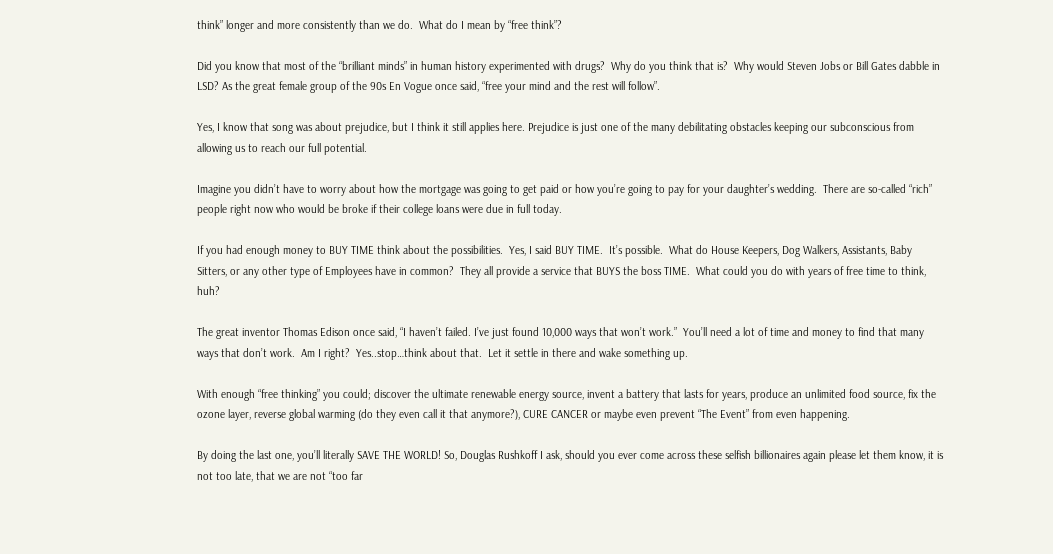think” longer and more consistently than we do.  What do I mean by “free think”?

Did you know that most of the “brilliant minds” in human history experimented with drugs?  Why do you think that is?  Why would Steven Jobs or Bill Gates dabble in LSD? As the great female group of the 90s En Vogue once said, “free your mind and the rest will follow”.

Yes, I know that song was about prejudice, but I think it still applies here. Prejudice is just one of the many debilitating obstacles keeping our subconscious from allowing us to reach our full potential.

Imagine you didn’t have to worry about how the mortgage was going to get paid or how you’re going to pay for your daughter’s wedding.  There are so-called “rich” people right now who would be broke if their college loans were due in full today.

If you had enough money to BUY TIME think about the possibilities.  Yes, I said BUY TIME.  It’s possible.  What do House Keepers, Dog Walkers, Assistants, Baby Sitters, or any other type of Employees have in common?  They all provide a service that BUYS the boss TIME.  What could you do with years of free time to think, huh?

The great inventor Thomas Edison once said, “I haven’t failed. I’ve just found 10,000 ways that won’t work.”  You’ll need a lot of time and money to find that many ways that don’t work.  Am I right?  Yes..stop…think about that.  Let it settle in there and wake something up.

With enough “free thinking” you could; discover the ultimate renewable energy source, invent a battery that lasts for years, produce an unlimited food source, fix the ozone layer, reverse global warming (do they even call it that anymore?), CURE CANCER or maybe even prevent “The Event” from even happening.

By doing the last one, you’ll literally SAVE THE WORLD! So, Douglas Rushkoff I ask, should you ever come across these selfish billionaires again please let them know, it is not too late, that we are not “too far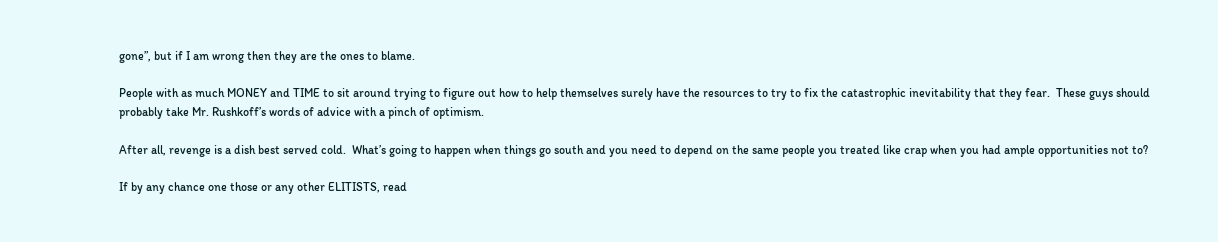gone”, but if I am wrong then they are the ones to blame.

People with as much MONEY and TIME to sit around trying to figure out how to help themselves surely have the resources to try to fix the catastrophic inevitability that they fear.  These guys should probably take Mr. Rushkoff’s words of advice with a pinch of optimism.

After all, revenge is a dish best served cold.  What’s going to happen when things go south and you need to depend on the same people you treated like crap when you had ample opportunities not to?

If by any chance one those or any other ELITISTS, read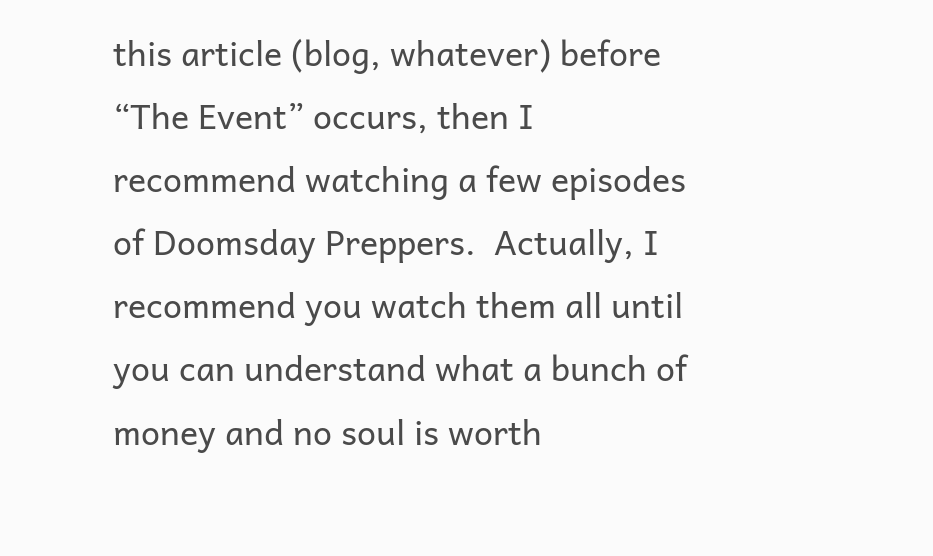this article (blog, whatever) before “The Event” occurs, then I recommend watching a few episodes of Doomsday Preppers.  Actually, I recommend you watch them all until you can understand what a bunch of money and no soul is worth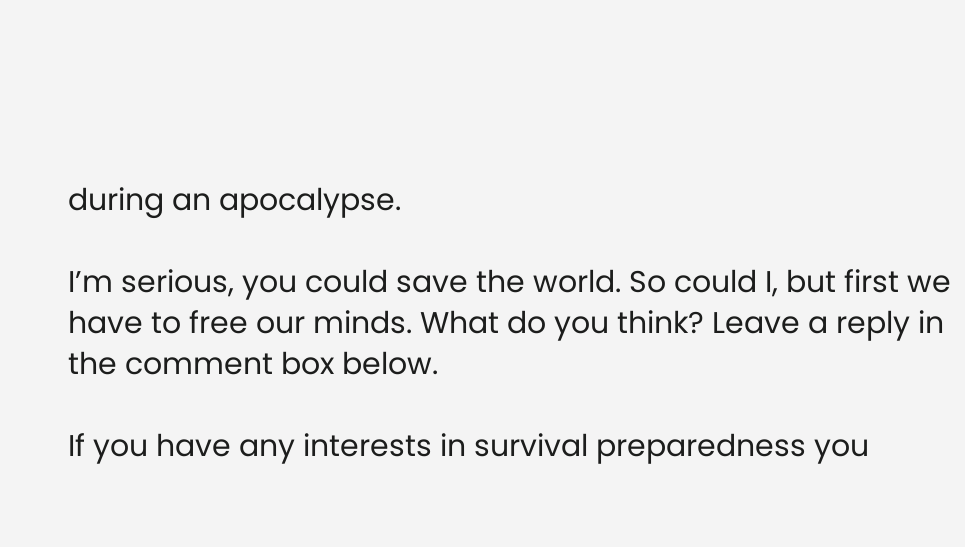during an apocalypse.

I’m serious, you could save the world. So could I, but first we have to free our minds. What do you think? Leave a reply in the comment box below.

If you have any interests in survival preparedness you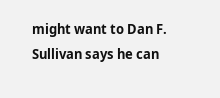might want to Dan F. Sullivan says he can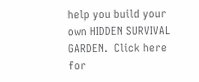help you build your own HIDDEN SURVIVAL GARDEN.  Click here for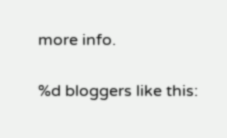more info.

%d bloggers like this: